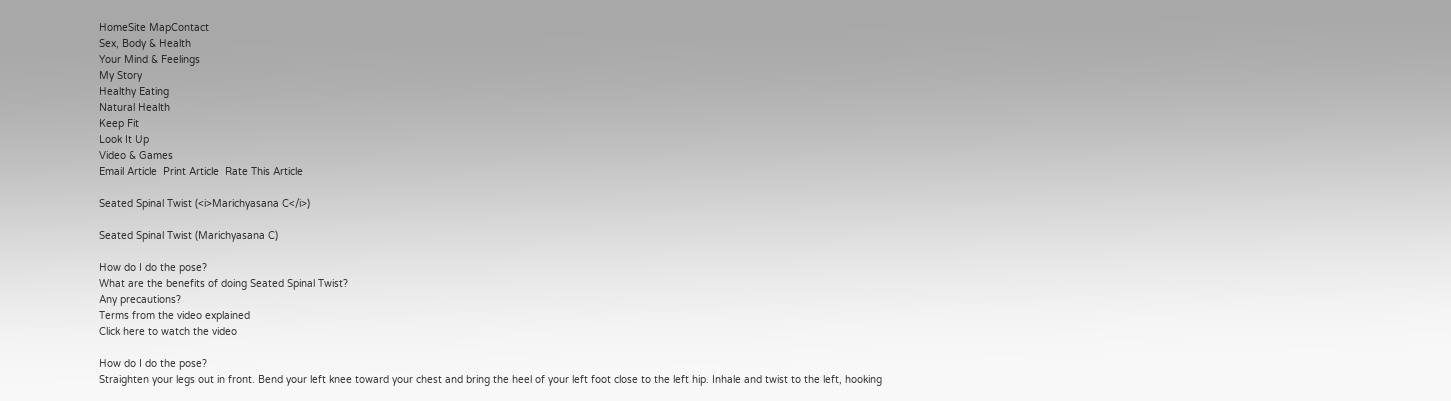HomeSite MapContact
Sex, Body & Health
Your Mind & Feelings
My Story
Healthy Eating
Natural Health
Keep Fit
Look It Up
Video & Games
Email Article  Print Article  Rate This Article

Seated Spinal Twist (<i>Marichyasana C</i>)

Seated Spinal Twist (Marichyasana C)

How do I do the pose?
What are the benefits of doing Seated Spinal Twist?
Any precautions?
Terms from the video explained
Click here to watch the video

How do I do the pose?
Straighten your legs out in front. Bend your left knee toward your chest and bring the heel of your left foot close to the left hip. Inhale and twist to the left, hooking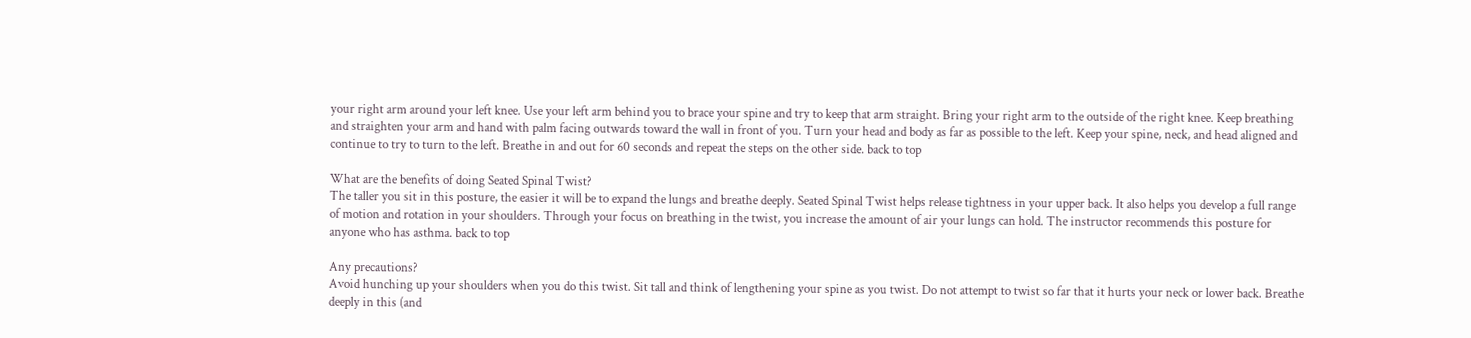your right arm around your left knee. Use your left arm behind you to brace your spine and try to keep that arm straight. Bring your right arm to the outside of the right knee. Keep breathing and straighten your arm and hand with palm facing outwards toward the wall in front of you. Turn your head and body as far as possible to the left. Keep your spine, neck, and head aligned and continue to try to turn to the left. Breathe in and out for 60 seconds and repeat the steps on the other side. back to top

What are the benefits of doing Seated Spinal Twist?
The taller you sit in this posture, the easier it will be to expand the lungs and breathe deeply. Seated Spinal Twist helps release tightness in your upper back. It also helps you develop a full range of motion and rotation in your shoulders. Through your focus on breathing in the twist, you increase the amount of air your lungs can hold. The instructor recommends this posture for anyone who has asthma. back to top

Any precautions?
Avoid hunching up your shoulders when you do this twist. Sit tall and think of lengthening your spine as you twist. Do not attempt to twist so far that it hurts your neck or lower back. Breathe deeply in this (and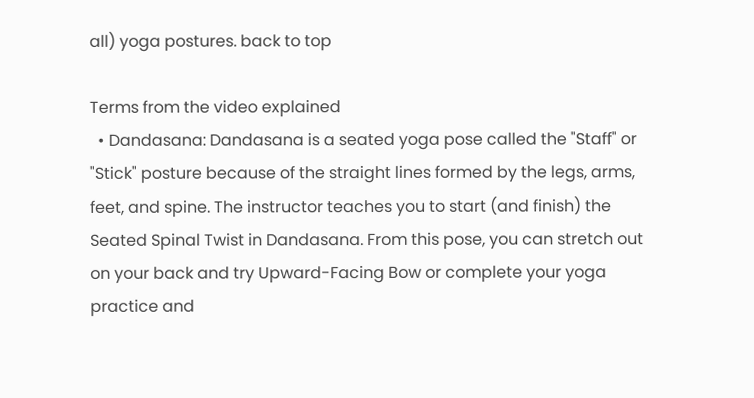all) yoga postures. back to top

Terms from the video explained
  • Dandasana: Dandasana is a seated yoga pose called the "Staff" or "Stick" posture because of the straight lines formed by the legs, arms, feet, and spine. The instructor teaches you to start (and finish) the Seated Spinal Twist in Dandasana. From this pose, you can stretch out on your back and try Upward-Facing Bow or complete your yoga practice and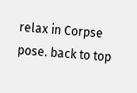relax in Corpse pose. back to top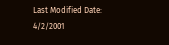Last Modified Date: 4/2/2001